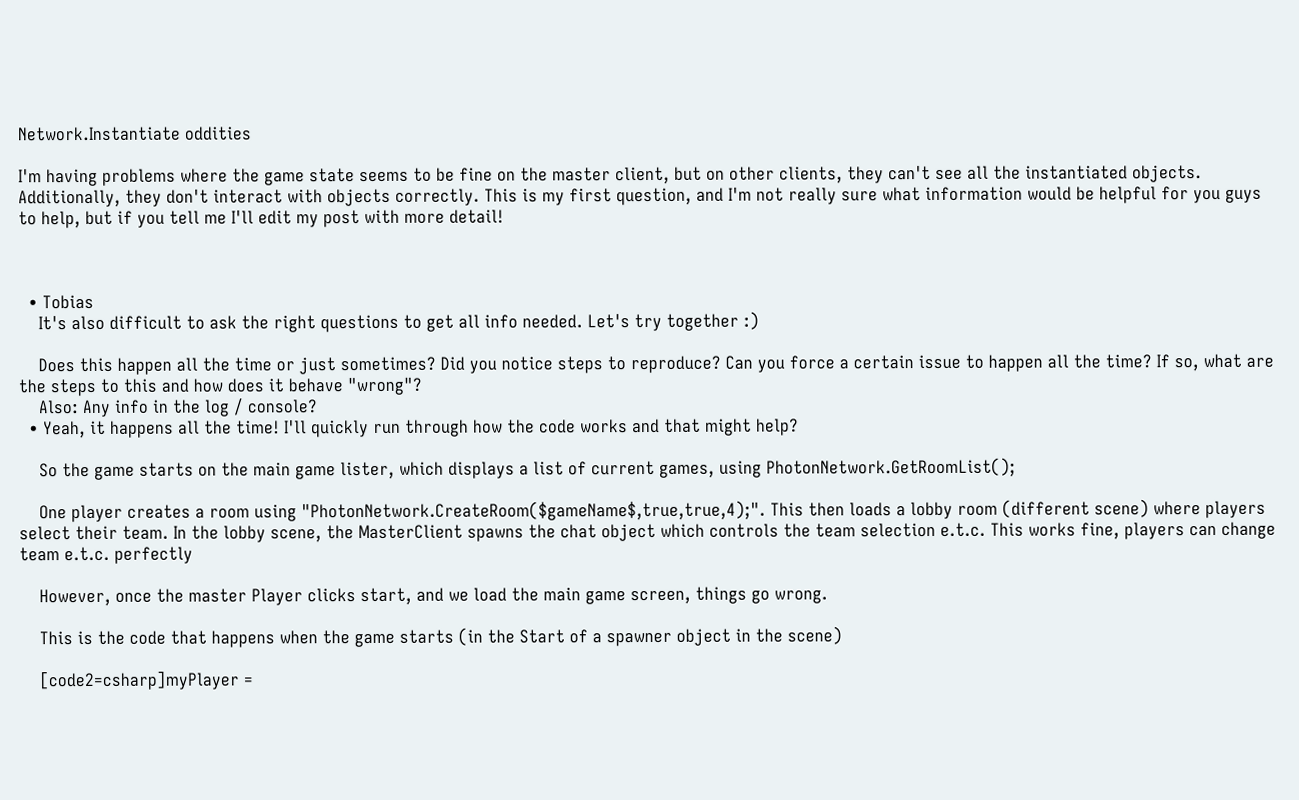Network.Instantiate oddities

I'm having problems where the game state seems to be fine on the master client, but on other clients, they can't see all the instantiated objects. Additionally, they don't interact with objects correctly. This is my first question, and I'm not really sure what information would be helpful for you guys to help, but if you tell me I'll edit my post with more detail!



  • Tobias
    It's also difficult to ask the right questions to get all info needed. Let's try together :)

    Does this happen all the time or just sometimes? Did you notice steps to reproduce? Can you force a certain issue to happen all the time? If so, what are the steps to this and how does it behave "wrong"?
    Also: Any info in the log / console?
  • Yeah, it happens all the time! I'll quickly run through how the code works and that might help?

    So the game starts on the main game lister, which displays a list of current games, using PhotonNetwork.GetRoomList();

    One player creates a room using "PhotonNetwork.CreateRoom($gameName$,true,true,4);". This then loads a lobby room (different scene) where players select their team. In the lobby scene, the MasterClient spawns the chat object which controls the team selection e.t.c. This works fine, players can change team e.t.c. perfectly

    However, once the master Player clicks start, and we load the main game screen, things go wrong.

    This is the code that happens when the game starts (in the Start of a spawner object in the scene)

    [code2=csharp]myPlayer =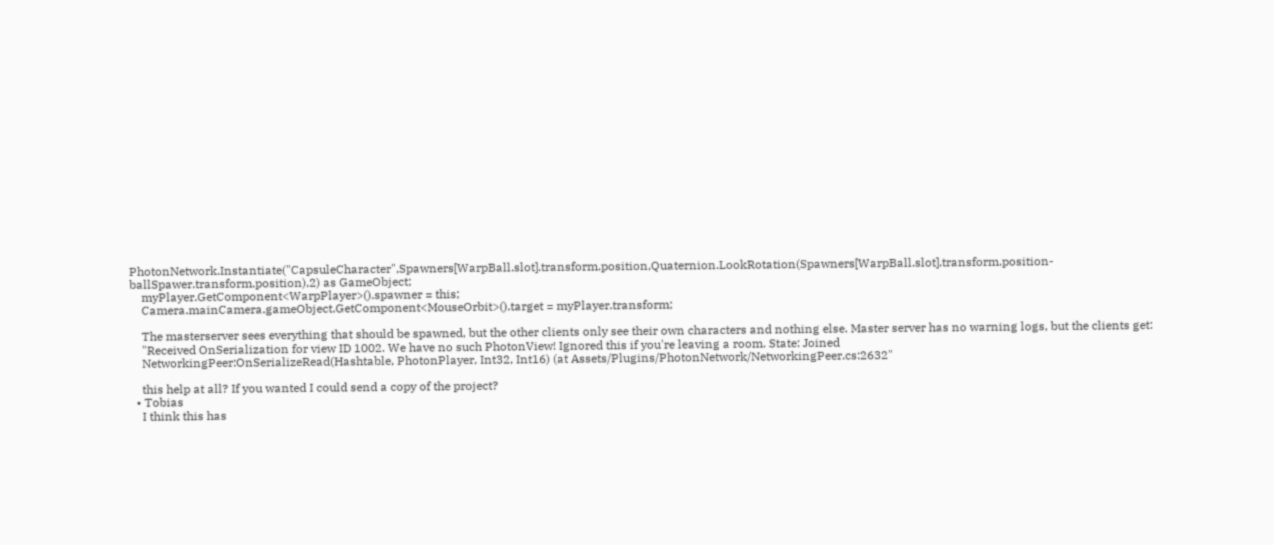PhotonNetwork.Instantiate("CapsuleCharacter",Spawners[WarpBall.slot].transform.position,Quaternion.LookRotation(Spawners[WarpBall.slot].transform.position-ballSpawer.transform.position),2) as GameObject;
    myPlayer.GetComponent<WarpPlayer>().spawner = this;
    Camera.mainCamera.gameObject.GetComponent<MouseOrbit>().target = myPlayer.transform;

    The masterserver sees everything that should be spawned, but the other clients only see their own characters and nothing else. Master server has no warning logs, but the clients get:
    "Received OnSerialization for view ID 1002. We have no such PhotonView! Ignored this if you're leaving a room. State: Joined
    NetworkingPeer:OnSerializeRead(Hashtable, PhotonPlayer, Int32, Int16) (at Assets/Plugins/PhotonNetwork/NetworkingPeer.cs:2632"

    this help at all? If you wanted I could send a copy of the project?
  • Tobias
    I think this has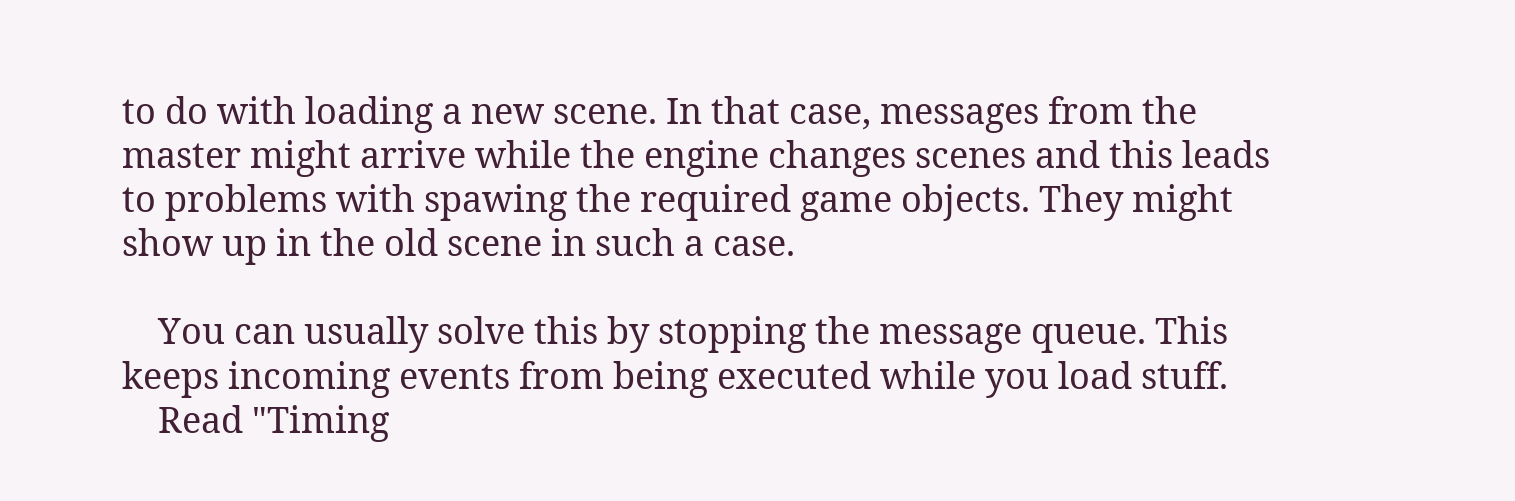to do with loading a new scene. In that case, messages from the master might arrive while the engine changes scenes and this leads to problems with spawing the required game objects. They might show up in the old scene in such a case.

    You can usually solve this by stopping the message queue. This keeps incoming events from being executed while you load stuff.
    Read "Timing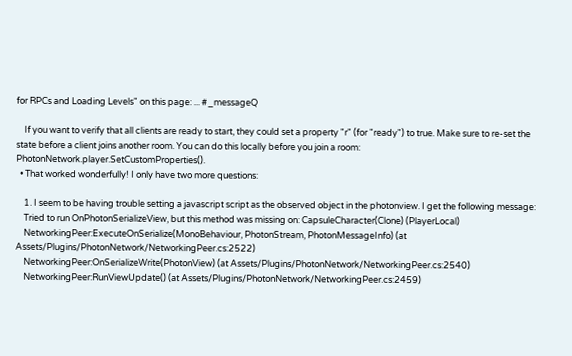for RPCs and Loading Levels" on this page: ... #_messageQ

    If you want to verify that all clients are ready to start, they could set a property "r" (for "ready") to true. Make sure to re-set the state before a client joins another room. You can do this locally before you join a room: PhotonNetwork.player.SetCustomProperties().
  • That worked wonderfully! I only have two more questions:

    1. I seem to be having trouble setting a javascript script as the observed object in the photonview. I get the following message:
    Tried to run OnPhotonSerializeView, but this method was missing on: CapsuleCharacter(Clone) (PlayerLocal)
    NetworkingPeer:ExecuteOnSerialize(MonoBehaviour, PhotonStream, PhotonMessageInfo) (at Assets/Plugins/PhotonNetwork/NetworkingPeer.cs:2522)
    NetworkingPeer:OnSerializeWrite(PhotonView) (at Assets/Plugins/PhotonNetwork/NetworkingPeer.cs:2540)
    NetworkingPeer:RunViewUpdate() (at Assets/Plugins/PhotonNetwork/NetworkingPeer.cs:2459)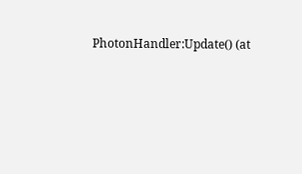PhotonHandler:Update() (at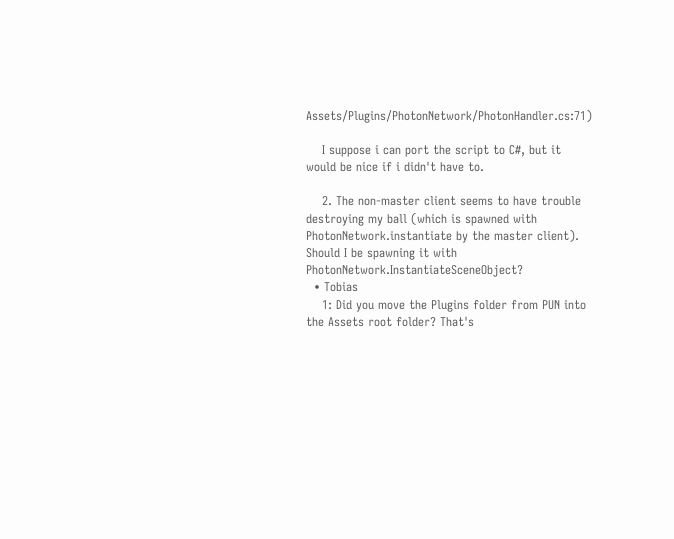Assets/Plugins/PhotonNetwork/PhotonHandler.cs:71)

    I suppose i can port the script to C#, but it would be nice if i didn't have to.

    2. The non-master client seems to have trouble destroying my ball (which is spawned with PhotonNetwork.instantiate by the master client). Should I be spawning it with PhotonNetwork.InstantiateSceneObject?
  • Tobias
    1: Did you move the Plugins folder from PUN into the Assets root folder? That's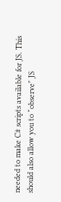needed to make C# scripts available for JS. This should also allow you to "observe" JS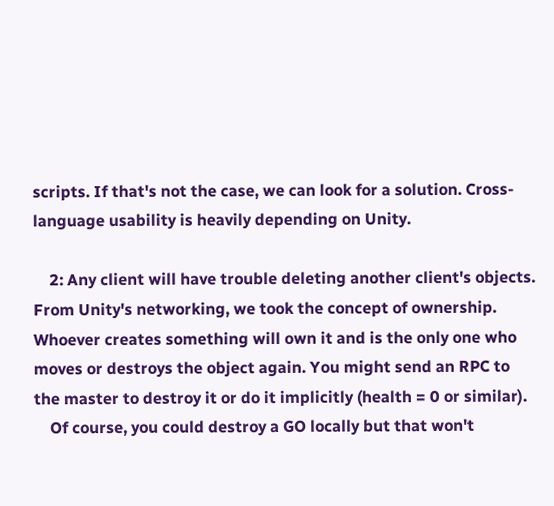scripts. If that's not the case, we can look for a solution. Cross-language usability is heavily depending on Unity.

    2: Any client will have trouble deleting another client's objects. From Unity's networking, we took the concept of ownership. Whoever creates something will own it and is the only one who moves or destroys the object again. You might send an RPC to the master to destroy it or do it implicitly (health = 0 or similar).
    Of course, you could destroy a GO locally but that won't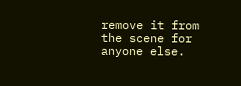remove it from the scene for anyone else.